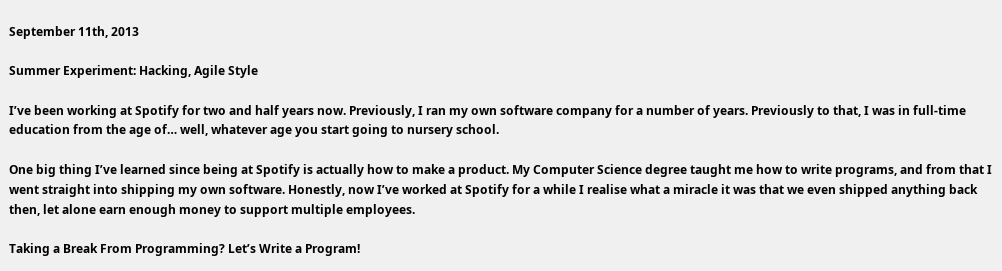September 11th, 2013

Summer Experiment: Hacking, Agile Style

I’ve been working at Spotify for two and half years now. Previously, I ran my own software company for a number of years. Previously to that, I was in full-time education from the age of… well, whatever age you start going to nursery school.

One big thing I’ve learned since being at Spotify is actually how to make a product. My Computer Science degree taught me how to write programs, and from that I went straight into shipping my own software. Honestly, now I’ve worked at Spotify for a while I realise what a miracle it was that we even shipped anything back then, let alone earn enough money to support multiple employees.

Taking a Break From Programming? Let’s Write a Program!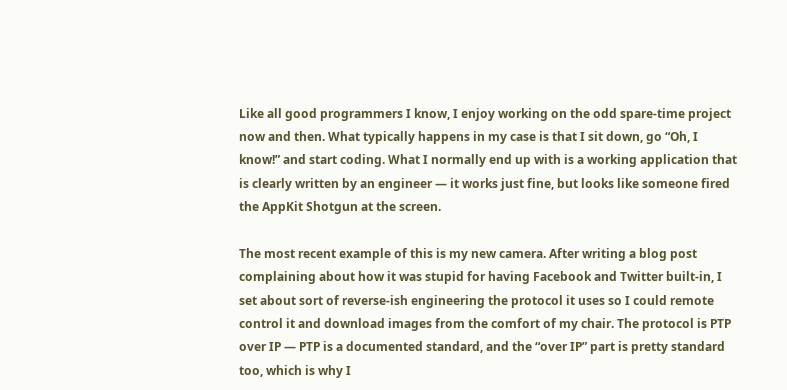Like all good programmers I know, I enjoy working on the odd spare-time project now and then. What typically happens in my case is that I sit down, go “Oh, I know!” and start coding. What I normally end up with is a working application that is clearly written by an engineer — it works just fine, but looks like someone fired the AppKit Shotgun at the screen.

The most recent example of this is my new camera. After writing a blog post complaining about how it was stupid for having Facebook and Twitter built-in, I set about sort of reverse-ish engineering the protocol it uses so I could remote control it and download images from the comfort of my chair. The protocol is PTP over IP — PTP is a documented standard, and the “over IP” part is pretty standard too, which is why I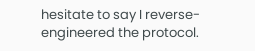hesitate to say I reverse-engineered the protocol.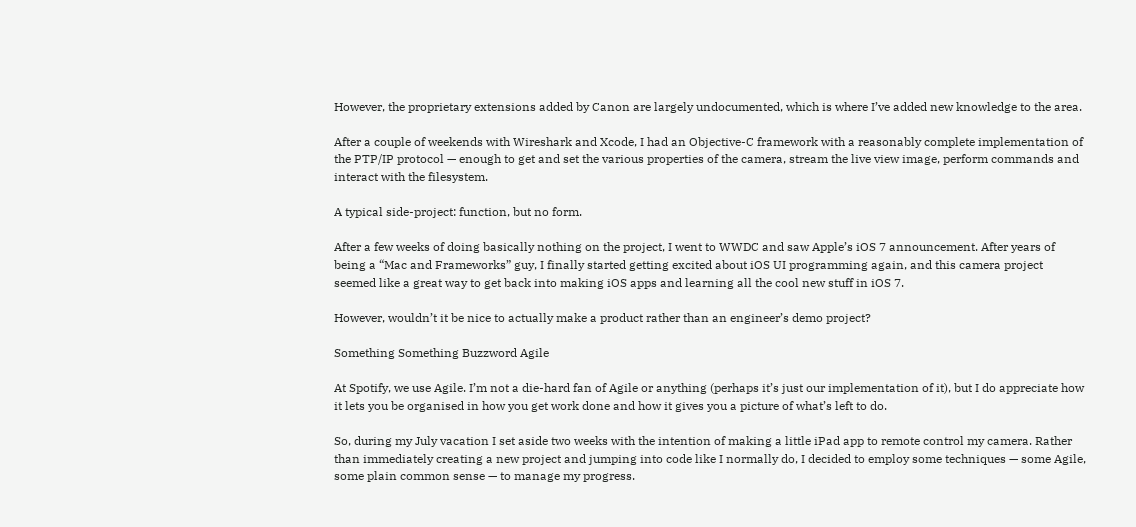However, the proprietary extensions added by Canon are largely undocumented, which is where I’ve added new knowledge to the area.

After a couple of weekends with Wireshark and Xcode, I had an Objective-C framework with a reasonably complete implementation of the PTP/IP protocol — enough to get and set the various properties of the camera, stream the live view image, perform commands and interact with the filesystem.

A typical side-project: function, but no form.

After a few weeks of doing basically nothing on the project, I went to WWDC and saw Apple’s iOS 7 announcement. After years of being a “Mac and Frameworks” guy, I finally started getting excited about iOS UI programming again, and this camera project seemed like a great way to get back into making iOS apps and learning all the cool new stuff in iOS 7.

However, wouldn’t it be nice to actually make a product rather than an engineer’s demo project?

Something Something Buzzword Agile

At Spotify, we use Agile. I’m not a die-hard fan of Agile or anything (perhaps it’s just our implementation of it), but I do appreciate how it lets you be organised in how you get work done and how it gives you a picture of what’s left to do.

So, during my July vacation I set aside two weeks with the intention of making a little iPad app to remote control my camera. Rather than immediately creating a new project and jumping into code like I normally do, I decided to employ some techniques — some Agile, some plain common sense — to manage my progress.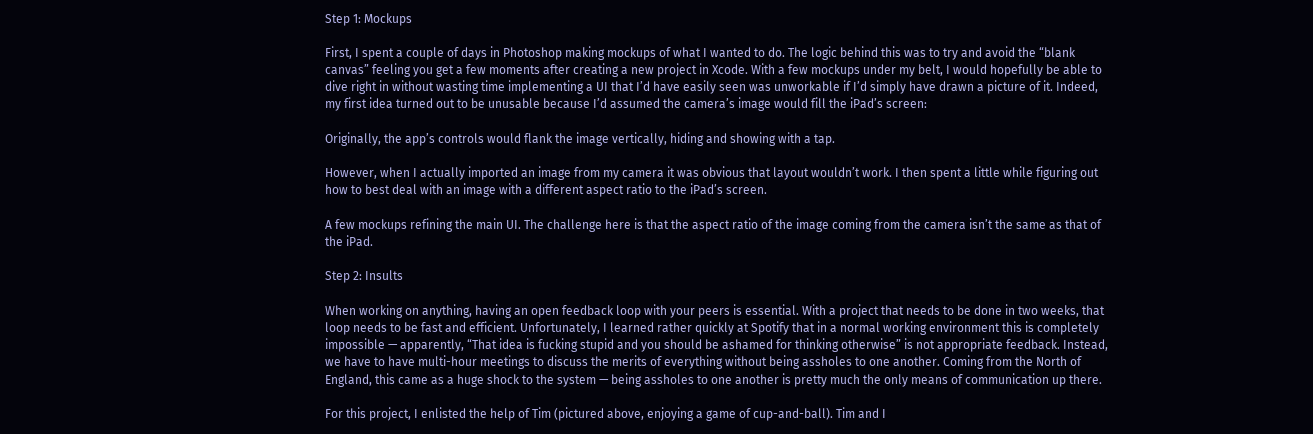Step 1: Mockups

First, I spent a couple of days in Photoshop making mockups of what I wanted to do. The logic behind this was to try and avoid the “blank canvas” feeling you get a few moments after creating a new project in Xcode. With a few mockups under my belt, I would hopefully be able to dive right in without wasting time implementing a UI that I’d have easily seen was unworkable if I’d simply have drawn a picture of it. Indeed, my first idea turned out to be unusable because I’d assumed the camera’s image would fill the iPad’s screen:

Originally, the app’s controls would flank the image vertically, hiding and showing with a tap.

However, when I actually imported an image from my camera it was obvious that layout wouldn’t work. I then spent a little while figuring out how to best deal with an image with a different aspect ratio to the iPad’s screen.

A few mockups refining the main UI. The challenge here is that the aspect ratio of the image coming from the camera isn’t the same as that of the iPad.

Step 2: Insults

When working on anything, having an open feedback loop with your peers is essential. With a project that needs to be done in two weeks, that loop needs to be fast and efficient. Unfortunately, I learned rather quickly at Spotify that in a normal working environment this is completely impossible — apparently, “That idea is fucking stupid and you should be ashamed for thinking otherwise” is not appropriate feedback. Instead, we have to have multi-hour meetings to discuss the merits of everything without being assholes to one another. Coming from the North of England, this came as a huge shock to the system — being assholes to one another is pretty much the only means of communication up there.

For this project, I enlisted the help of Tim (pictured above, enjoying a game of cup-and-ball). Tim and I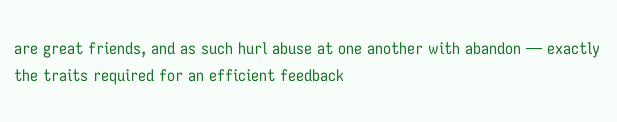are great friends, and as such hurl abuse at one another with abandon — exactly the traits required for an efficient feedback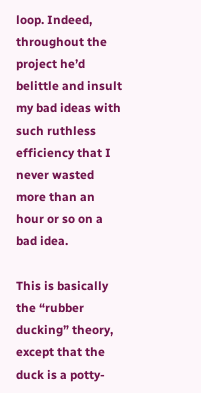loop. Indeed, throughout the project he’d belittle and insult my bad ideas with such ruthless efficiency that I never wasted more than an hour or so on a bad idea.

This is basically the “rubber ducking” theory, except that the duck is a potty-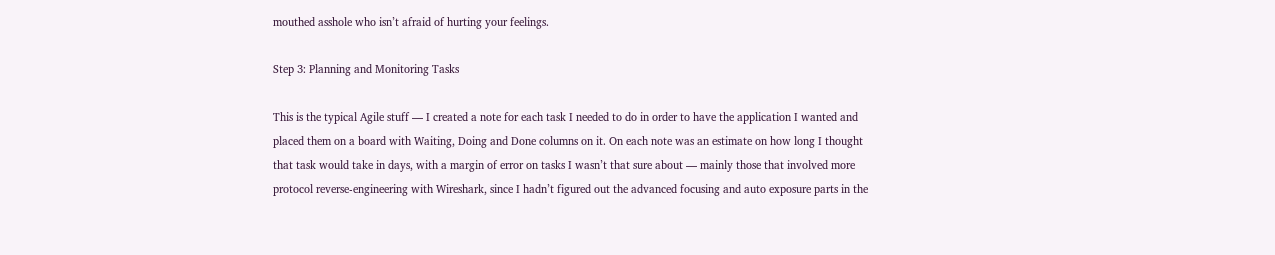mouthed asshole who isn’t afraid of hurting your feelings.

Step 3: Planning and Monitoring Tasks

This is the typical Agile stuff — I created a note for each task I needed to do in order to have the application I wanted and placed them on a board with Waiting, Doing and Done columns on it. On each note was an estimate on how long I thought that task would take in days, with a margin of error on tasks I wasn’t that sure about — mainly those that involved more protocol reverse-engineering with Wireshark, since I hadn’t figured out the advanced focusing and auto exposure parts in the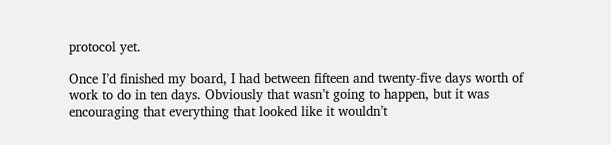protocol yet.

Once I’d finished my board, I had between fifteen and twenty-five days worth of work to do in ten days. Obviously that wasn’t going to happen, but it was encouraging that everything that looked like it wouldn’t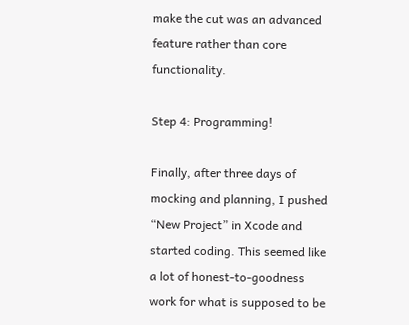make the cut was an advanced feature rather than core functionality.

Step 4: Programming!

Finally, after three days of mocking and planning, I pushed “New Project” in Xcode and started coding. This seemed like a lot of honest-to-goodness work for what is supposed to be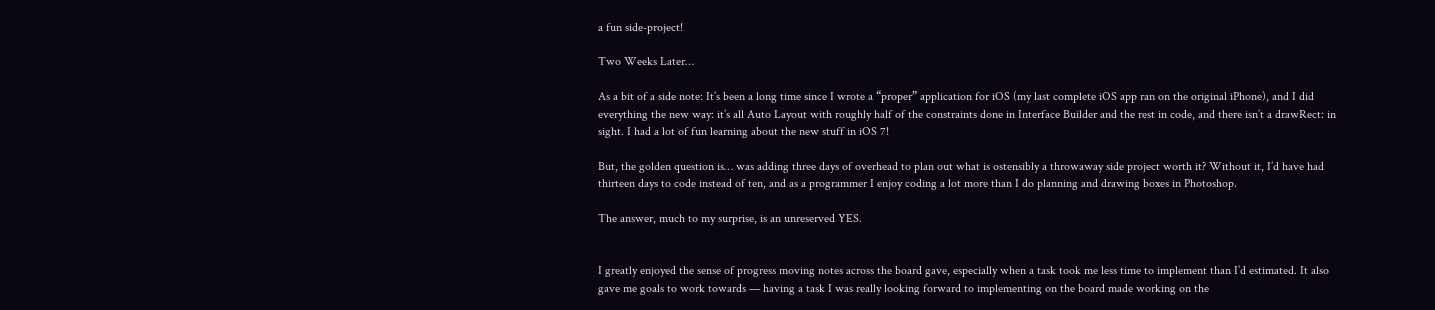a fun side-project!

Two Weeks Later…

As a bit of a side note: It’s been a long time since I wrote a “proper” application for iOS (my last complete iOS app ran on the original iPhone), and I did everything the new way: it’s all Auto Layout with roughly half of the constraints done in Interface Builder and the rest in code, and there isn’t a drawRect: in sight. I had a lot of fun learning about the new stuff in iOS 7!

But, the golden question is… was adding three days of overhead to plan out what is ostensibly a throwaway side project worth it? Without it, I’d have had thirteen days to code instead of ten, and as a programmer I enjoy coding a lot more than I do planning and drawing boxes in Photoshop.

The answer, much to my surprise, is an unreserved YES.


I greatly enjoyed the sense of progress moving notes across the board gave, especially when a task took me less time to implement than I’d estimated. It also gave me goals to work towards — having a task I was really looking forward to implementing on the board made working on the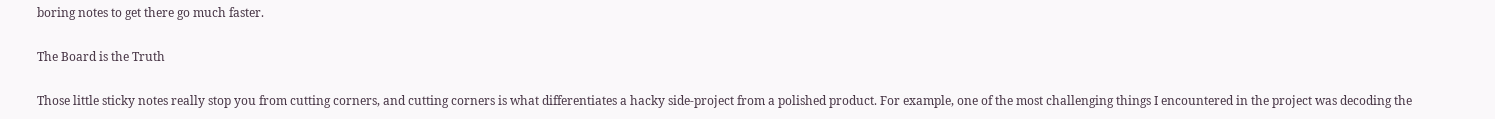boring notes to get there go much faster.

The Board is the Truth

Those little sticky notes really stop you from cutting corners, and cutting corners is what differentiates a hacky side-project from a polished product. For example, one of the most challenging things I encountered in the project was decoding the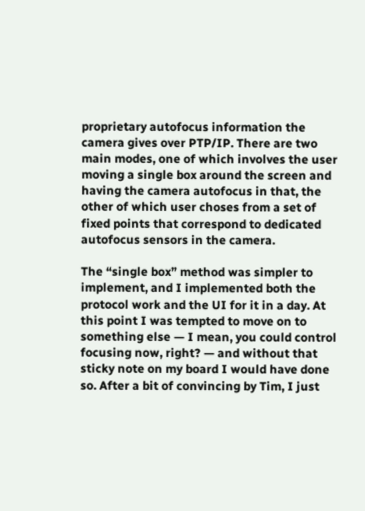proprietary autofocus information the camera gives over PTP/IP. There are two main modes, one of which involves the user moving a single box around the screen and having the camera autofocus in that, the other of which user choses from a set of fixed points that correspond to dedicated autofocus sensors in the camera.

The “single box” method was simpler to implement, and I implemented both the protocol work and the UI for it in a day. At this point I was tempted to move on to something else — I mean, you could control focusing now, right? — and without that sticky note on my board I would have done so. After a bit of convincing by Tim, I just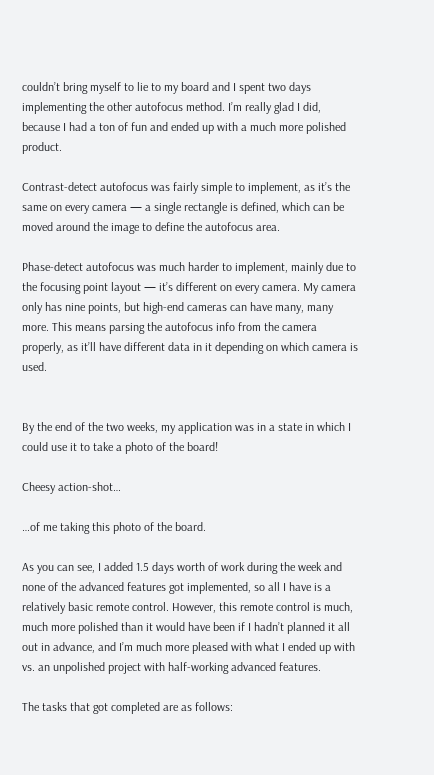couldn’t bring myself to lie to my board and I spent two days implementing the other autofocus method. I’m really glad I did, because I had a ton of fun and ended up with a much more polished product.

Contrast-detect autofocus was fairly simple to implement, as it’s the same on every camera — a single rectangle is defined, which can be moved around the image to define the autofocus area.

Phase-detect autofocus was much harder to implement, mainly due to the focusing point layout — it’s different on every camera. My camera only has nine points, but high-end cameras can have many, many more. This means parsing the autofocus info from the camera properly, as it’ll have different data in it depending on which camera is used.


By the end of the two weeks, my application was in a state in which I could use it to take a photo of the board!

Cheesy action-shot…

…of me taking this photo of the board.

As you can see, I added 1.5 days worth of work during the week and none of the advanced features got implemented, so all I have is a relatively basic remote control. However, this remote control is much, much more polished than it would have been if I hadn’t planned it all out in advance, and I’m much more pleased with what I ended up with vs. an unpolished project with half-working advanced features.

The tasks that got completed are as follows: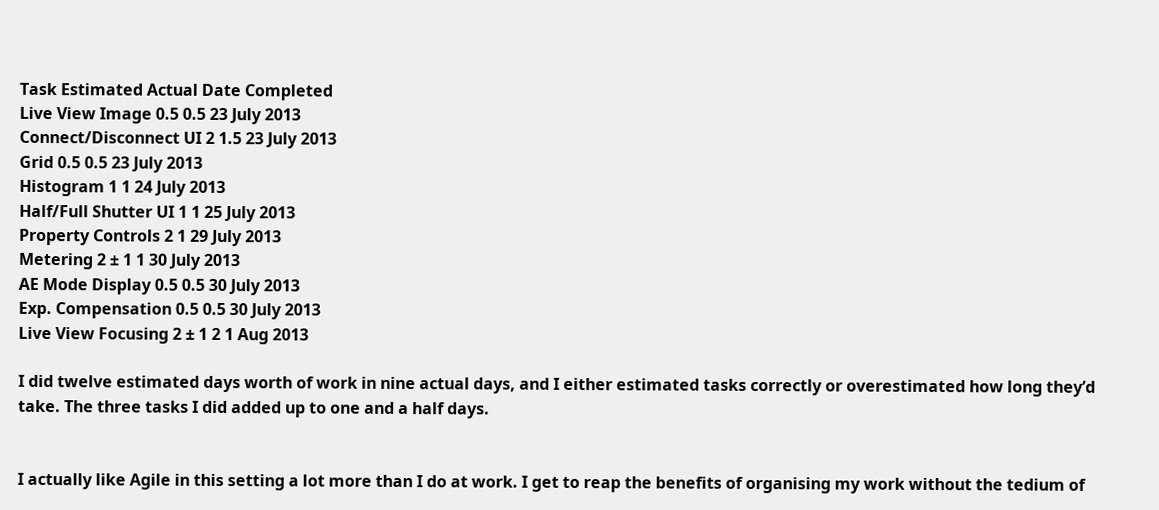Task Estimated Actual Date Completed
Live View Image 0.5 0.5 23 July 2013
Connect/Disconnect UI 2 1.5 23 July 2013
Grid 0.5 0.5 23 July 2013
Histogram 1 1 24 July 2013
Half/Full Shutter UI 1 1 25 July 2013
Property Controls 2 1 29 July 2013
Metering 2 ± 1 1 30 July 2013
AE Mode Display 0.5 0.5 30 July 2013
Exp. Compensation 0.5 0.5 30 July 2013
Live View Focusing 2 ± 1 2 1 Aug 2013

I did twelve estimated days worth of work in nine actual days, and I either estimated tasks correctly or overestimated how long they’d take. The three tasks I did added up to one and a half days.


I actually like Agile in this setting a lot more than I do at work. I get to reap the benefits of organising my work without the tedium of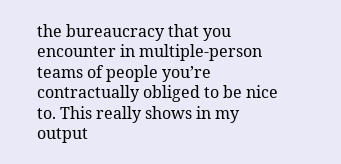the bureaucracy that you encounter in multiple-person teams of people you’re contractually obliged to be nice to. This really shows in my output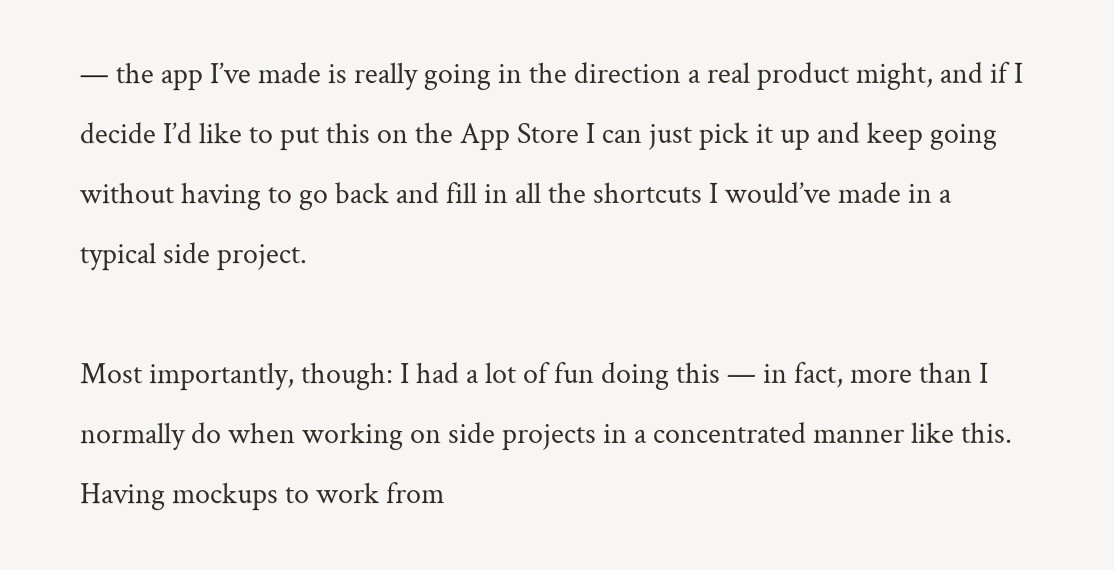— the app I’ve made is really going in the direction a real product might, and if I decide I’d like to put this on the App Store I can just pick it up and keep going without having to go back and fill in all the shortcuts I would’ve made in a typical side project.

Most importantly, though: I had a lot of fun doing this — in fact, more than I normally do when working on side projects in a concentrated manner like this. Having mockups to work from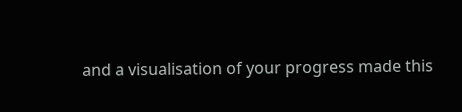and a visualisation of your progress made this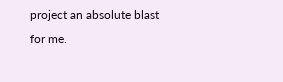project an absolute blast for me.